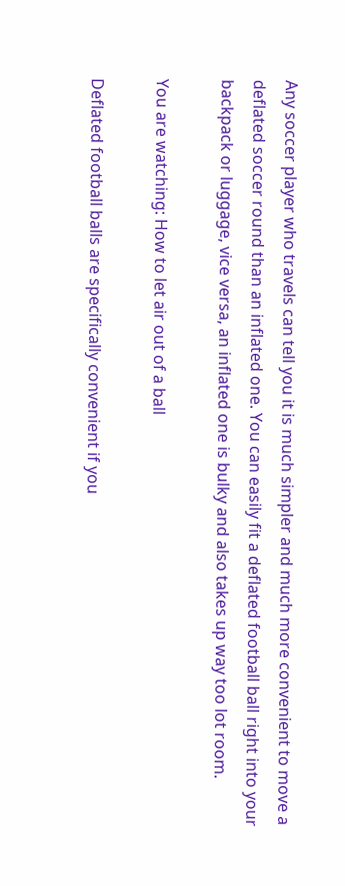Any soccer player who travels can tell you it is much simpler and much more convenient to move a deflated soccer round than an inflated one. You can easily fit a deflated football ball right into your backpack or luggage, vice versa, an inflated one is bulky and also takes up way too lot room.

You are watching: How to let air out of a ball

Deflated football balls are specifically convenient if you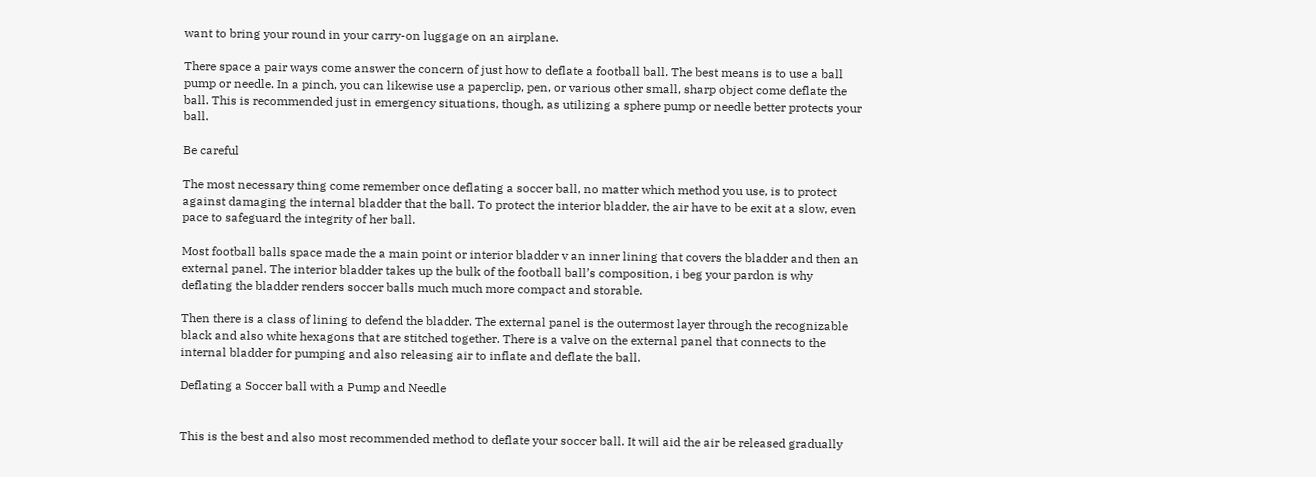want to bring your round in your carry-on luggage on an airplane.

There space a pair ways come answer the concern of just how to deflate a football ball. The best means is to use a ball pump or needle. In a pinch, you can likewise use a paperclip, pen, or various other small, sharp object come deflate the ball. This is recommended just in emergency situations, though, as utilizing a sphere pump or needle better protects your ball.

Be careful

The most necessary thing come remember once deflating a soccer ball, no matter which method you use, is to protect against damaging the internal bladder that the ball. To protect the interior bladder, the air have to be exit at a slow, even pace to safeguard the integrity of her ball.

Most football balls space made the a main point or interior bladder v an inner lining that covers the bladder and then an external panel. The interior bladder takes up the bulk of the football ball’s composition, i beg your pardon is why deflating the bladder renders soccer balls much much more compact and storable.

Then there is a class of lining to defend the bladder. The external panel is the outermost layer through the recognizable black and also white hexagons that are stitched together. There is a valve on the external panel that connects to the internal bladder for pumping and also releasing air to inflate and deflate the ball.

Deflating a Soccer ball with a Pump and Needle


This is the best and also most recommended method to deflate your soccer ball. It will aid the air be released gradually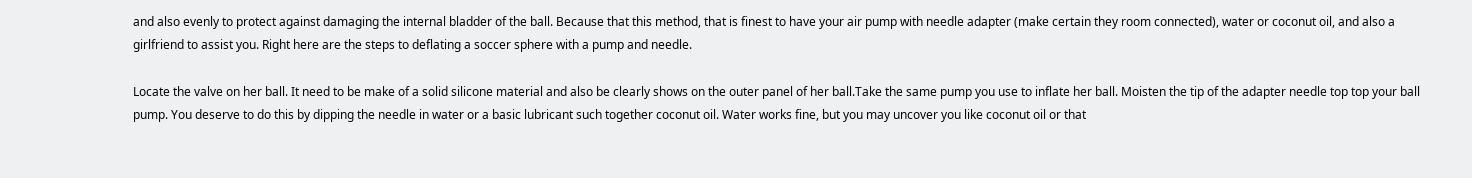and also evenly to protect against damaging the internal bladder of the ball. Because that this method, that is finest to have your air pump with needle adapter (make certain they room connected), water or coconut oil, and also a girlfriend to assist you. Right here are the steps to deflating a soccer sphere with a pump and needle.

Locate the valve on her ball. It need to be make of a solid silicone material and also be clearly shows on the outer panel of her ball.Take the same pump you use to inflate her ball. Moisten the tip of the adapter needle top top your ball pump. You deserve to do this by dipping the needle in water or a basic lubricant such together coconut oil. Water works fine, but you may uncover you like coconut oil or that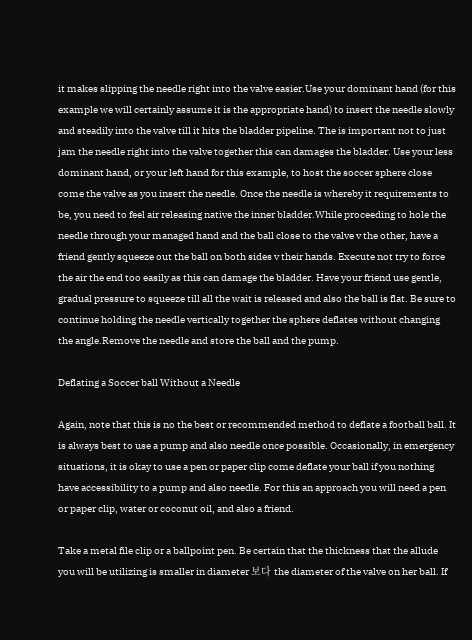it makes slipping the needle right into the valve easier.Use your dominant hand (for this example we will certainly assume it is the appropriate hand) to insert the needle slowly and steadily into the valve till it hits the bladder pipeline. The is important not to just jam the needle right into the valve together this can damages the bladder. Use your less dominant hand, or your left hand for this example, to host the soccer sphere close come the valve as you insert the needle. Once the needle is whereby it requirements to be, you need to feel air releasing native the inner bladder.While proceeding to hole the needle through your managed hand and the ball close to the valve v the other, have a friend gently squeeze out the ball on both sides v their hands. Execute not try to force the air the end too easily as this can damage the bladder. Have your friend use gentle, gradual pressure to squeeze till all the wait is released and also the ball is flat. Be sure to continue holding the needle vertically together the sphere deflates without changing the angle.Remove the needle and store the ball and the pump.

Deflating a Soccer ball Without a Needle

Again, note that this is no the best or recommended method to deflate a football ball. It is always best to use a pump and also needle once possible. Occasionally, in emergency situations, it is okay to use a pen or paper clip come deflate your ball if you nothing have accessibility to a pump and also needle. For this an approach you will need a pen or paper clip, water or coconut oil, and also a friend.

Take a metal file clip or a ballpoint pen. Be certain that the thickness that the allude you will be utilizing is smaller in diameter 보다 the diameter of the valve on her ball. If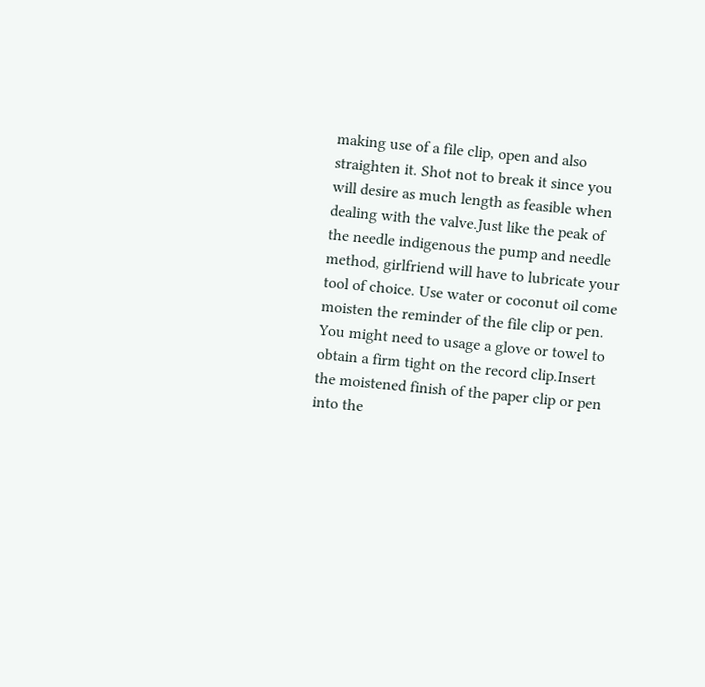making use of a file clip, open and also straighten it. Shot not to break it since you will desire as much length as feasible when dealing with the valve.Just like the peak of the needle indigenous the pump and needle method, girlfriend will have to lubricate your tool of choice. Use water or coconut oil come moisten the reminder of the file clip or pen. You might need to usage a glove or towel to obtain a firm tight on the record clip.Insert the moistened finish of the paper clip or pen into the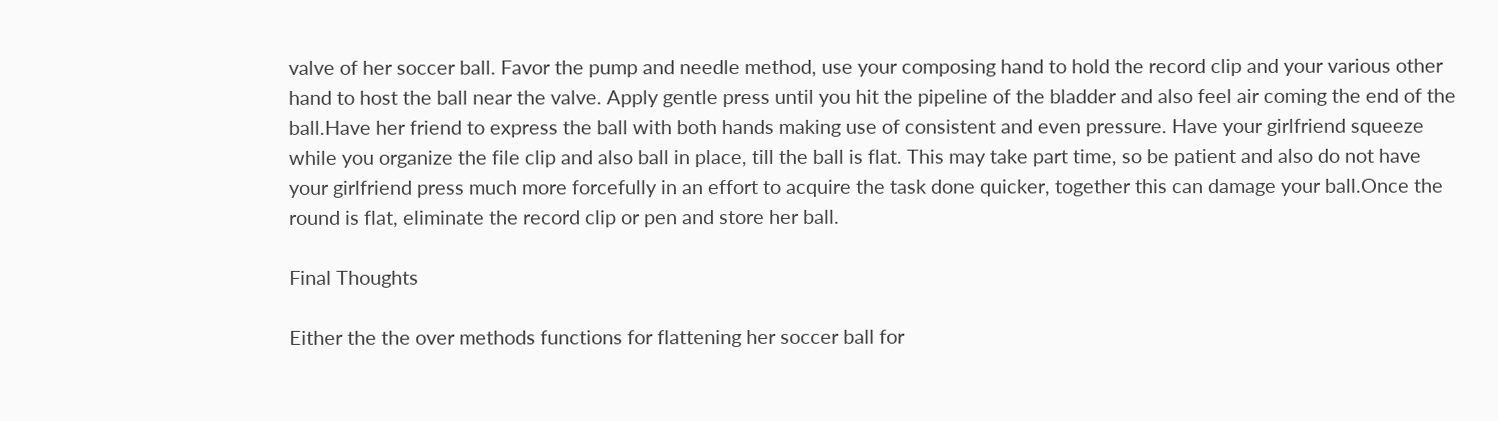valve of her soccer ball. Favor the pump and needle method, use your composing hand to hold the record clip and your various other hand to host the ball near the valve. Apply gentle press until you hit the pipeline of the bladder and also feel air coming the end of the ball.Have her friend to express the ball with both hands making use of consistent and even pressure. Have your girlfriend squeeze while you organize the file clip and also ball in place, till the ball is flat. This may take part time, so be patient and also do not have your girlfriend press much more forcefully in an effort to acquire the task done quicker, together this can damage your ball.Once the round is flat, eliminate the record clip or pen and store her ball.

Final Thoughts

Either the the over methods functions for flattening her soccer ball for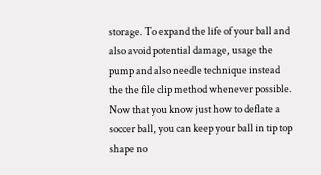storage. To expand the life of your ball and also avoid potential damage, usage the pump and also needle technique instead the the file clip method whenever possible. Now that you know just how to deflate a soccer ball, you can keep your ball in tip top shape no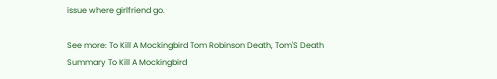issue where girlfriend go.

See more: To Kill A Mockingbird Tom Robinson Death, Tom'S Death Summary To Kill A Mockingbird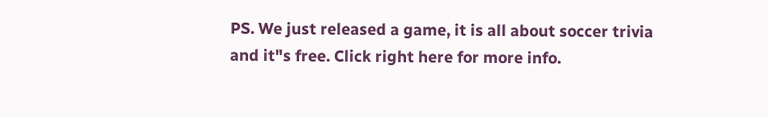PS. We just released a game, it is all about soccer trivia and it"s free. Click right here for more info.